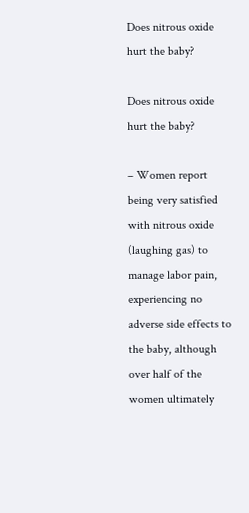Does nitrous oxide hurt the baby?

Does nitrous oxide hurt the baby?

– Women report being very satisfied with nitrous oxide (laughing gas) to manage labor pain, experiencing no adverse side effects to the baby, although over half of the women ultimately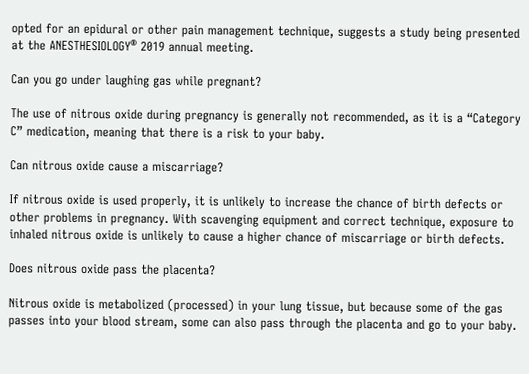opted for an epidural or other pain management technique, suggests a study being presented at the ANESTHESIOLOGY® 2019 annual meeting.

Can you go under laughing gas while pregnant?

The use of nitrous oxide during pregnancy is generally not recommended, as it is a “Category C” medication, meaning that there is a risk to your baby.

Can nitrous oxide cause a miscarriage?

If nitrous oxide is used properly, it is unlikely to increase the chance of birth defects or other problems in pregnancy. With scavenging equipment and correct technique, exposure to inhaled nitrous oxide is unlikely to cause a higher chance of miscarriage or birth defects.

Does nitrous oxide pass the placenta?

Nitrous oxide is metabolized (processed) in your lung tissue, but because some of the gas passes into your blood stream, some can also pass through the placenta and go to your baby.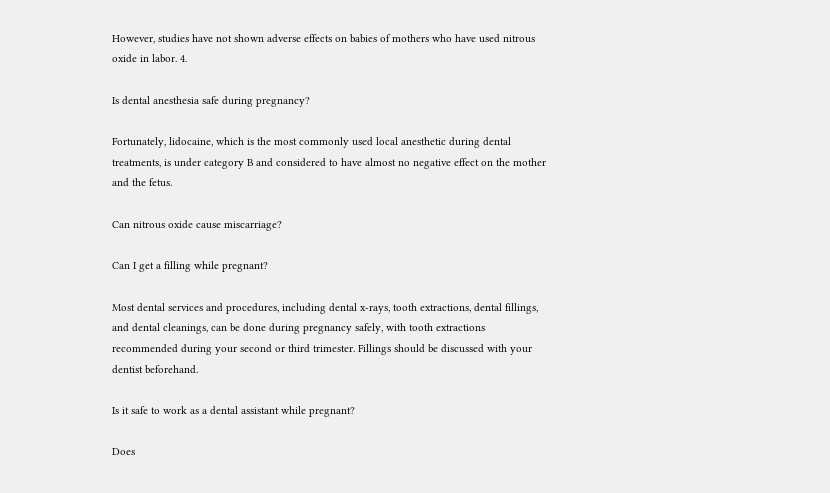However, studies have not shown adverse effects on babies of mothers who have used nitrous oxide in labor. 4.

Is dental anesthesia safe during pregnancy?

Fortunately, lidocaine, which is the most commonly used local anesthetic during dental treatments, is under category B and considered to have almost no negative effect on the mother and the fetus.

Can nitrous oxide cause miscarriage?

Can I get a filling while pregnant?

Most dental services and procedures, including dental x-rays, tooth extractions, dental fillings, and dental cleanings, can be done during pregnancy safely, with tooth extractions recommended during your second or third trimester. Fillings should be discussed with your dentist beforehand.

Is it safe to work as a dental assistant while pregnant?

Does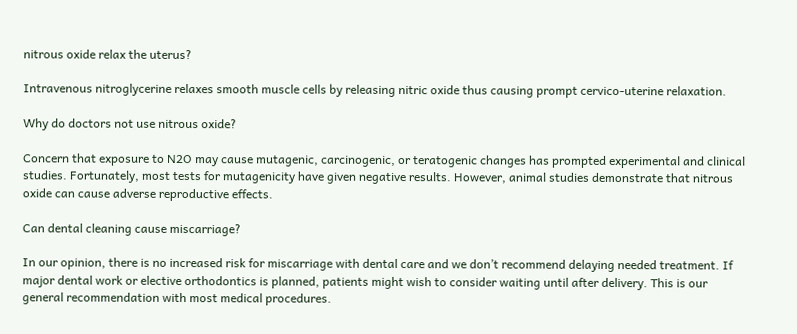nitrous oxide relax the uterus?

Intravenous nitroglycerine relaxes smooth muscle cells by releasing nitric oxide thus causing prompt cervico-uterine relaxation.

Why do doctors not use nitrous oxide?

Concern that exposure to N2O may cause mutagenic, carcinogenic, or teratogenic changes has prompted experimental and clinical studies. Fortunately, most tests for mutagenicity have given negative results. However, animal studies demonstrate that nitrous oxide can cause adverse reproductive effects.

Can dental cleaning cause miscarriage?

In our opinion, there is no increased risk for miscarriage with dental care and we don’t recommend delaying needed treatment. If major dental work or elective orthodontics is planned, patients might wish to consider waiting until after delivery. This is our general recommendation with most medical procedures.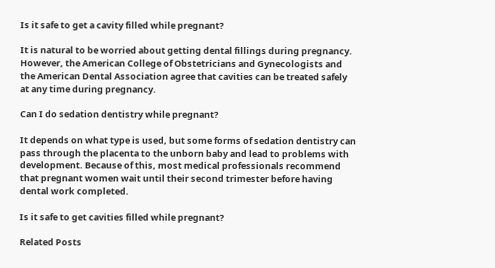Is it safe to get a cavity filled while pregnant?

It is natural to be worried about getting dental fillings during pregnancy. However, the American College of Obstetricians and Gynecologists and the American Dental Association agree that cavities can be treated safely at any time during pregnancy.

Can I do sedation dentistry while pregnant?

It depends on what type is used, but some forms of sedation dentistry can pass through the placenta to the unborn baby and lead to problems with development. Because of this, most medical professionals recommend that pregnant women wait until their second trimester before having dental work completed.

Is it safe to get cavities filled while pregnant?

Related Posts